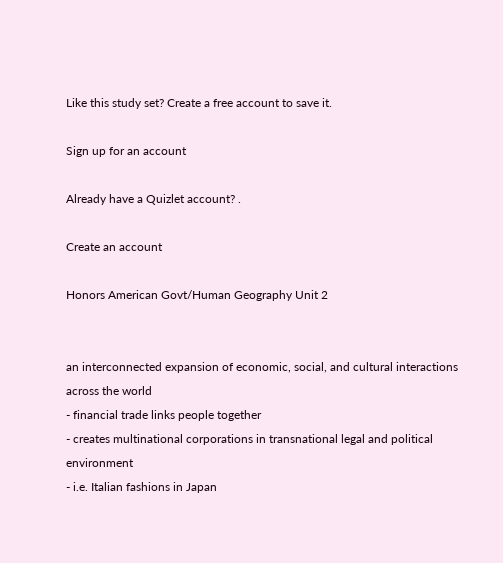Like this study set? Create a free account to save it.

Sign up for an account

Already have a Quizlet account? .

Create an account

Honors American Govt/Human Geography Unit 2


an interconnected expansion of economic, social, and cultural interactions across the world
- financial trade links people together
- creates multinational corporations in transnational legal and political environment
- i.e. Italian fashions in Japan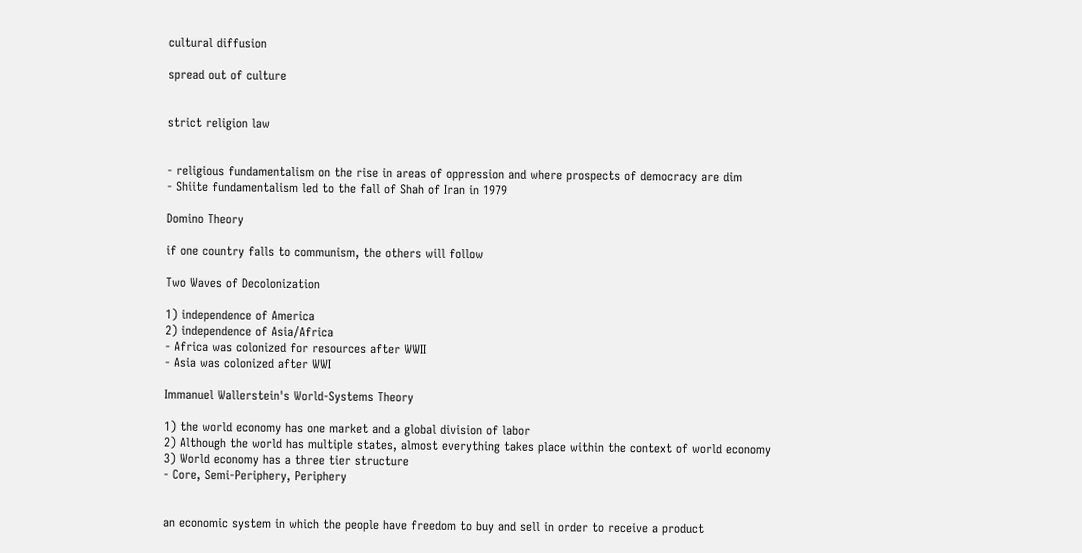cultural diffusion

spread out of culture


strict religion law


- religious fundamentalism on the rise in areas of oppression and where prospects of democracy are dim
- Shiite fundamentalism led to the fall of Shah of Iran in 1979

Domino Theory

if one country falls to communism, the others will follow

Two Waves of Decolonization

1) independence of America
2) independence of Asia/Africa
- Africa was colonized for resources after WWII
- Asia was colonized after WWI

Immanuel Wallerstein's World-Systems Theory

1) the world economy has one market and a global division of labor
2) Although the world has multiple states, almost everything takes place within the context of world economy
3) World economy has a three tier structure
- Core, Semi-Periphery, Periphery


an economic system in which the people have freedom to buy and sell in order to receive a product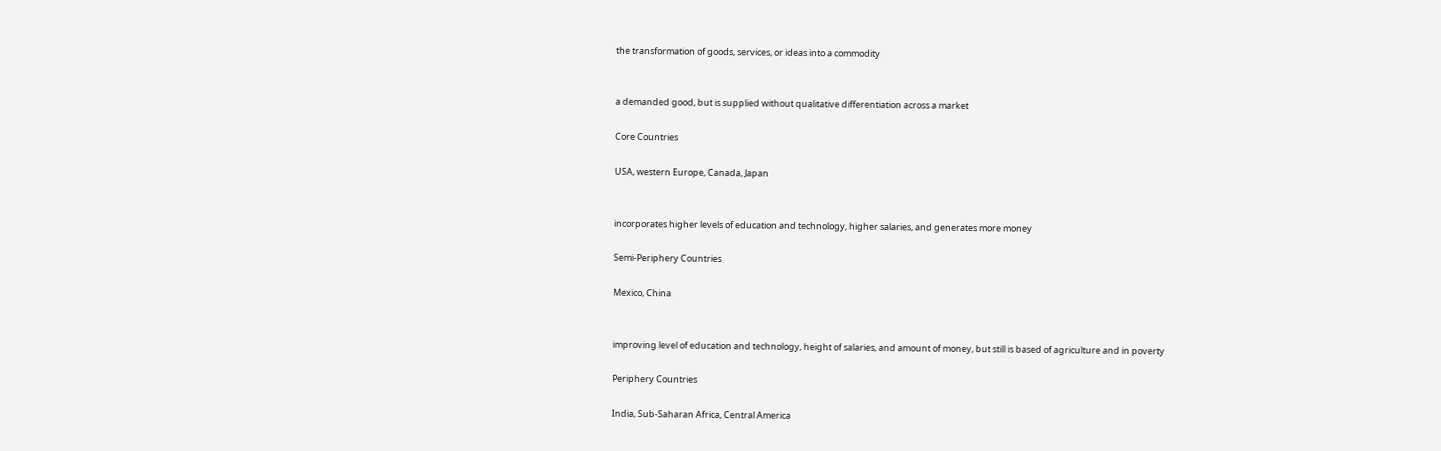the transformation of goods, services, or ideas into a commodity


a demanded good, but is supplied without qualitative differentiation across a market

Core Countries

USA, western Europe, Canada, Japan


incorporates higher levels of education and technology, higher salaries, and generates more money

Semi-Periphery Countries

Mexico, China


improving level of education and technology, height of salaries, and amount of money, but still is based of agriculture and in poverty

Periphery Countries

India, Sub-Saharan Africa, Central America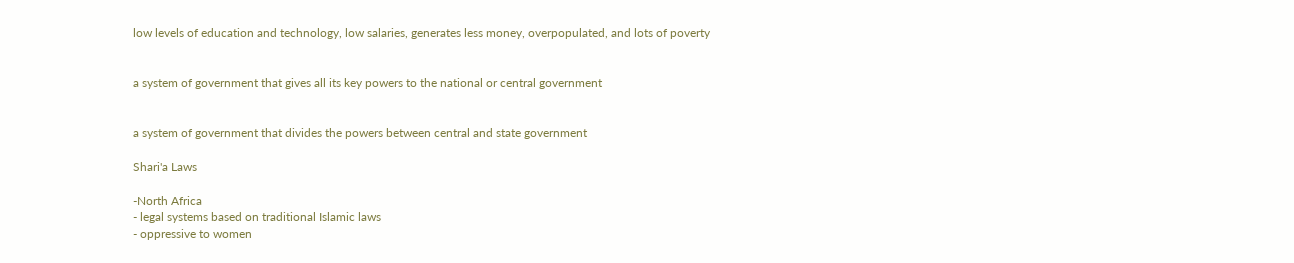low levels of education and technology, low salaries, generates less money, overpopulated, and lots of poverty


a system of government that gives all its key powers to the national or central government


a system of government that divides the powers between central and state government

Shari'a Laws

-North Africa
- legal systems based on traditional Islamic laws
- oppressive to women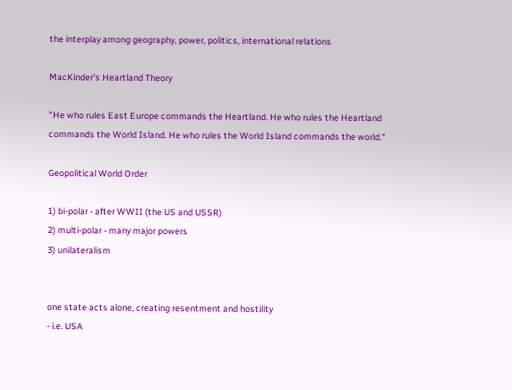the interplay among geography, power, politics, international relations

MacKinder's Heartland Theory

"He who rules East Europe commands the Heartland. He who rules the Heartland commands the World Island. He who rules the World Island commands the world."

Geopolitical World Order

1) bi-polar - after WWII (the US and USSR)
2) multi-polar - many major powers
3) unilateralism


one state acts alone, creating resentment and hostility
- i.e. USA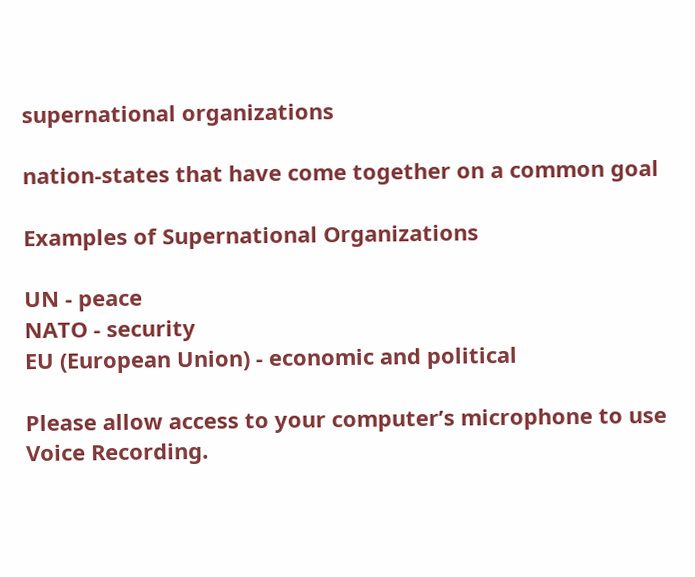supernational organizations

nation-states that have come together on a common goal

Examples of Supernational Organizations

UN - peace
NATO - security
EU (European Union) - economic and political

Please allow access to your computer’s microphone to use Voice Recording.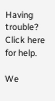Having trouble? Click here for help.

We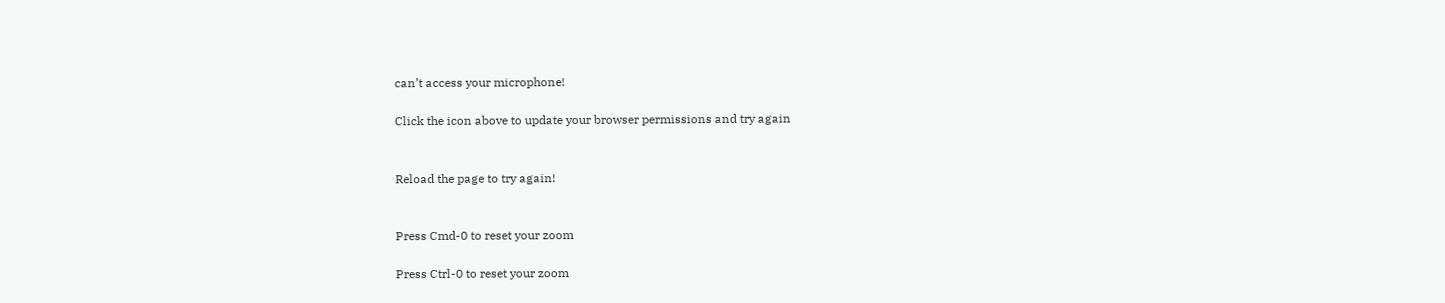can’t access your microphone!

Click the icon above to update your browser permissions and try again


Reload the page to try again!


Press Cmd-0 to reset your zoom

Press Ctrl-0 to reset your zoom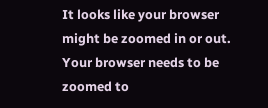It looks like your browser might be zoomed in or out. Your browser needs to be zoomed to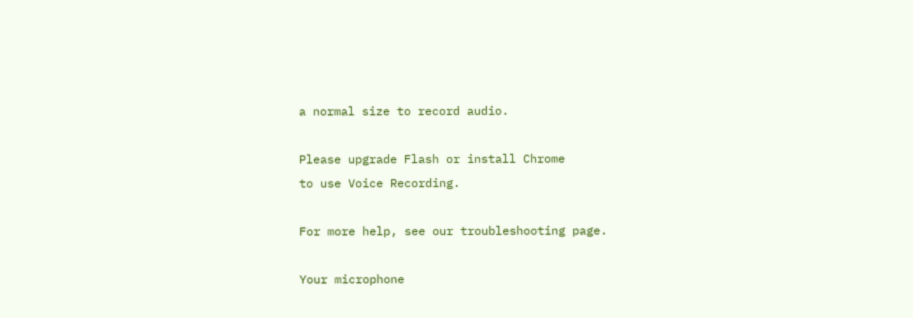a normal size to record audio.

Please upgrade Flash or install Chrome
to use Voice Recording.

For more help, see our troubleshooting page.

Your microphone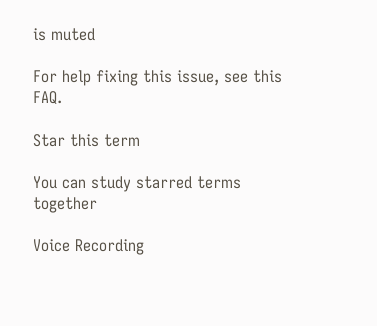is muted

For help fixing this issue, see this FAQ.

Star this term

You can study starred terms together

Voice Recording